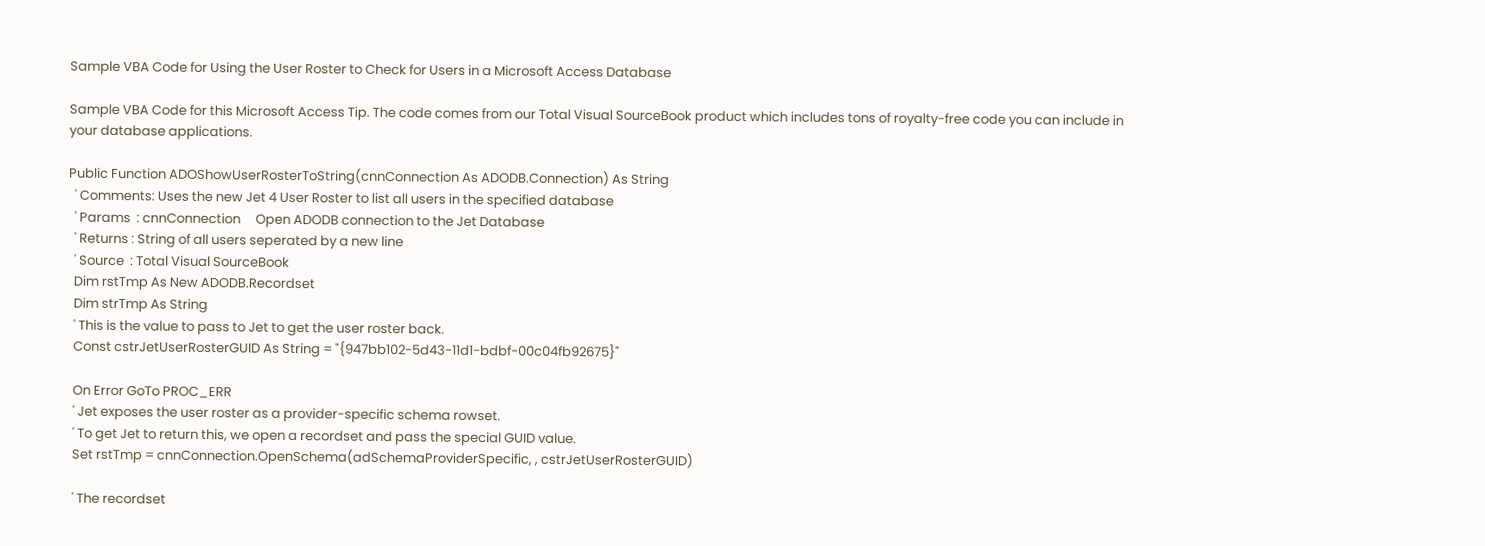Sample VBA Code for Using the User Roster to Check for Users in a Microsoft Access Database

Sample VBA Code for this Microsoft Access Tip. The code comes from our Total Visual SourceBook product which includes tons of royalty-free code you can include in your database applications.

Public Function ADOShowUserRosterToString(cnnConnection As ADODB.Connection) As String
  ' Comments: Uses the new Jet 4 User Roster to list all users in the specified database
  ' Params  : cnnConnection     Open ADODB connection to the Jet Database
  ' Returns : String of all users seperated by a new line
  ' Source  : Total Visual SourceBook
  Dim rstTmp As New ADODB.Recordset
  Dim strTmp As String
  ' This is the value to pass to Jet to get the user roster back.
  Const cstrJetUserRosterGUID As String = "{947bb102-5d43-11d1-bdbf-00c04fb92675}"

  On Error GoTo PROC_ERR
  ' Jet exposes the user roster as a provider-specific schema rowset.
  ' To get Jet to return this, we open a recordset and pass the special GUID value.
  Set rstTmp = cnnConnection.OpenSchema(adSchemaProviderSpecific, , cstrJetUserRosterGUID)

  ' The recordset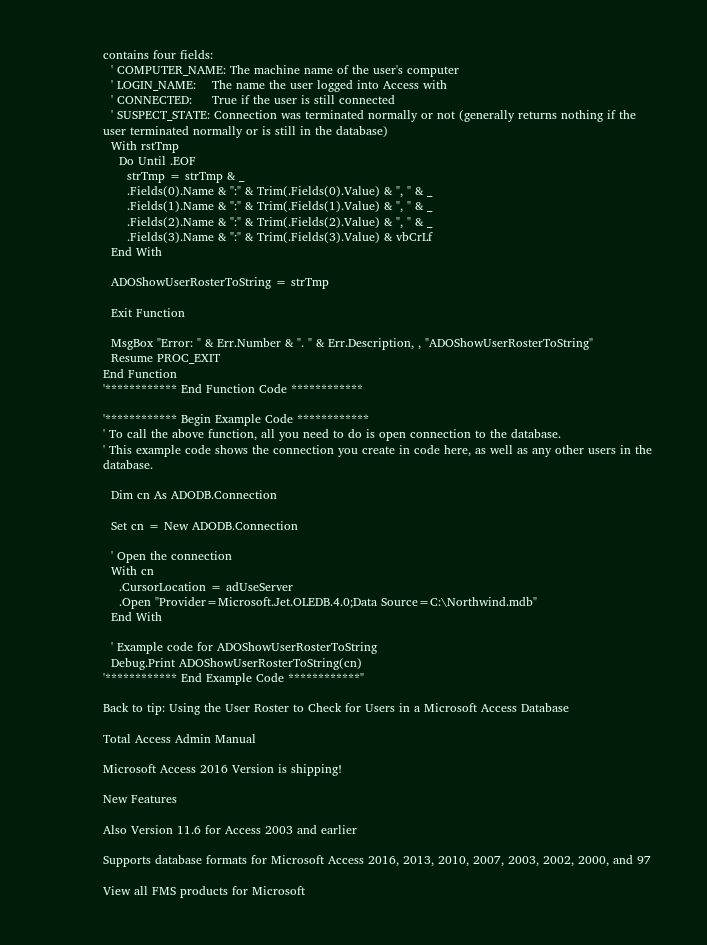contains four fields:
  ' COMPUTER_NAME: The machine name of the user's computer
  ' LOGIN_NAME:    The name the user logged into Access with
  ' CONNECTED:     True if the user is still connected
  ' SUSPECT_STATE: Connection was terminated normally or not (generally returns nothing if the user terminated normally or is still in the database)
  With rstTmp
    Do Until .EOF
      strTmp = strTmp & _
      .Fields(0).Name & ":" & Trim(.Fields(0).Value) & ", " & _
      .Fields(1).Name & ":" & Trim(.Fields(1).Value) & ", " & _
      .Fields(2).Name & ":" & Trim(.Fields(2).Value) & ", " & _
      .Fields(3).Name & ":" & Trim(.Fields(3).Value) & vbCrLf
  End With

  ADOShowUserRosterToString = strTmp

  Exit Function

  MsgBox "Error: " & Err.Number & ". " & Err.Description, , "ADOShowUserRosterToString"
  Resume PROC_EXIT
End Function
'************ End Function Code ************

'************ Begin Example Code ************
' To call the above function, all you need to do is open connection to the database.
' This example code shows the connection you create in code here, as well as any other users in the database.

  Dim cn As ADODB.Connection

  Set cn = New ADODB.Connection

  ' Open the connection
  With cn
    .CursorLocation = adUseServer
    .Open "Provider=Microsoft.Jet.OLEDB.4.0;Data Source=C:\Northwind.mdb"
  End With

  ' Example code for ADOShowUserRosterToString
  Debug.Print ADOShowUserRosterToString(cn)
'************ End Example Code ************"

Back to tip: Using the User Roster to Check for Users in a Microsoft Access Database

Total Access Admin Manual

Microsoft Access 2016 Version is shipping!

New Features

Also Version 11.6 for Access 2003 and earlier

Supports database formats for Microsoft Access 2016, 2013, 2010, 2007, 2003, 2002, 2000, and 97

View all FMS products for Microsoft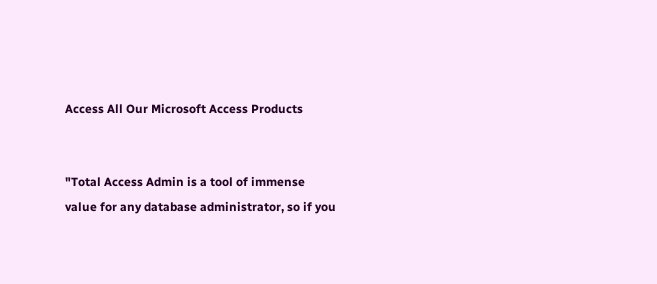Access All Our Microsoft Access Products


"Total Access Admin is a tool of immense value for any database administrator, so if you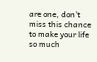are one, don't miss this chance to make your life so much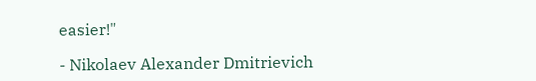easier!"

- Nikolaev Alexander Dmitrievich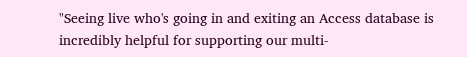"Seeing live who's going in and exiting an Access database is incredibly helpful for supporting our multi-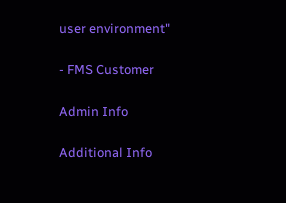user environment"

- FMS Customer

Admin Info

Additional Info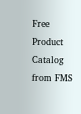Free Product Catalog from FMS